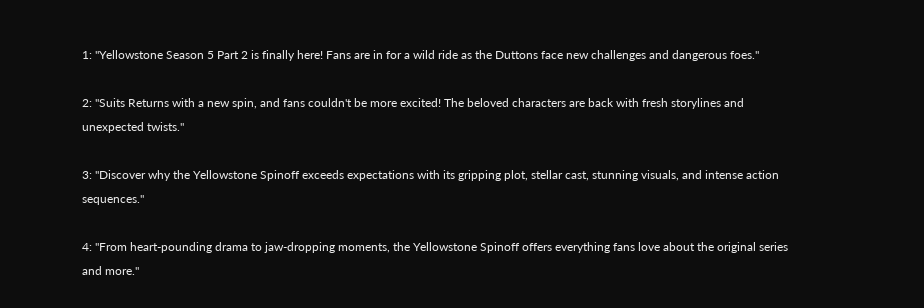1: "Yellowstone Season 5 Part 2 is finally here! Fans are in for a wild ride as the Duttons face new challenges and dangerous foes."

2: "Suits Returns with a new spin, and fans couldn't be more excited! The beloved characters are back with fresh storylines and unexpected twists."

3: "Discover why the Yellowstone Spinoff exceeds expectations with its gripping plot, stellar cast, stunning visuals, and intense action sequences."

4: "From heart-pounding drama to jaw-dropping moments, the Yellowstone Spinoff offers everything fans love about the original series and more."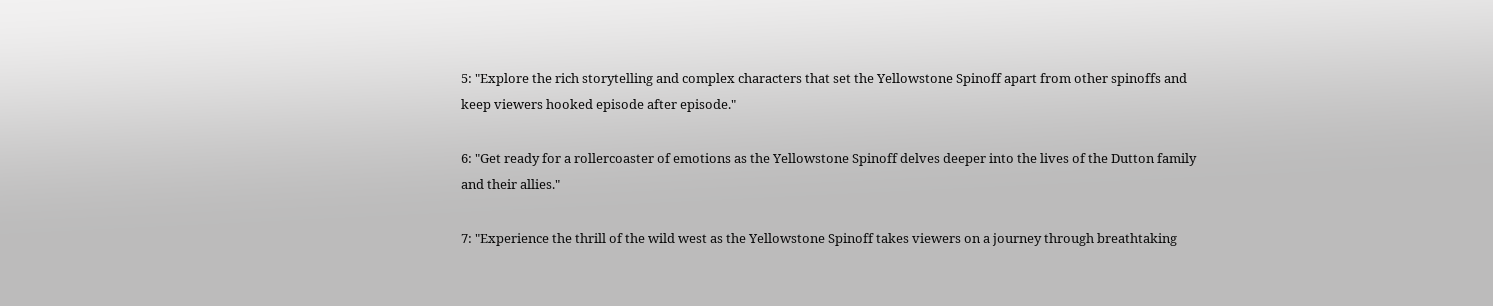5: "Explore the rich storytelling and complex characters that set the Yellowstone Spinoff apart from other spinoffs and keep viewers hooked episode after episode."

6: "Get ready for a rollercoaster of emotions as the Yellowstone Spinoff delves deeper into the lives of the Dutton family and their allies."

7: "Experience the thrill of the wild west as the Yellowstone Spinoff takes viewers on a journey through breathtaking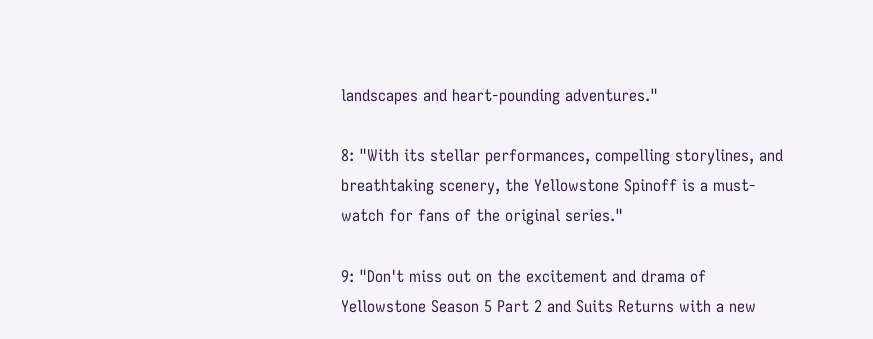landscapes and heart-pounding adventures."

8: "With its stellar performances, compelling storylines, and breathtaking scenery, the Yellowstone Spinoff is a must-watch for fans of the original series."

9: "Don't miss out on the excitement and drama of Yellowstone Season 5 Part 2 and Suits Returns with a new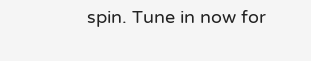spin. Tune in now for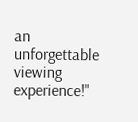an unforgettable viewing experience!"